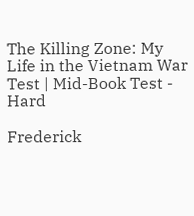The Killing Zone: My Life in the Vietnam War Test | Mid-Book Test - Hard

Frederick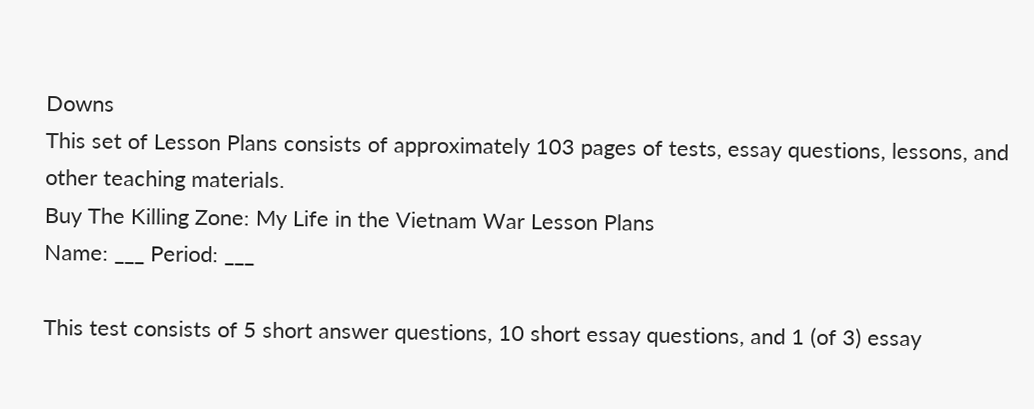Downs
This set of Lesson Plans consists of approximately 103 pages of tests, essay questions, lessons, and other teaching materials.
Buy The Killing Zone: My Life in the Vietnam War Lesson Plans
Name: ___ Period: ___

This test consists of 5 short answer questions, 10 short essay questions, and 1 (of 3) essay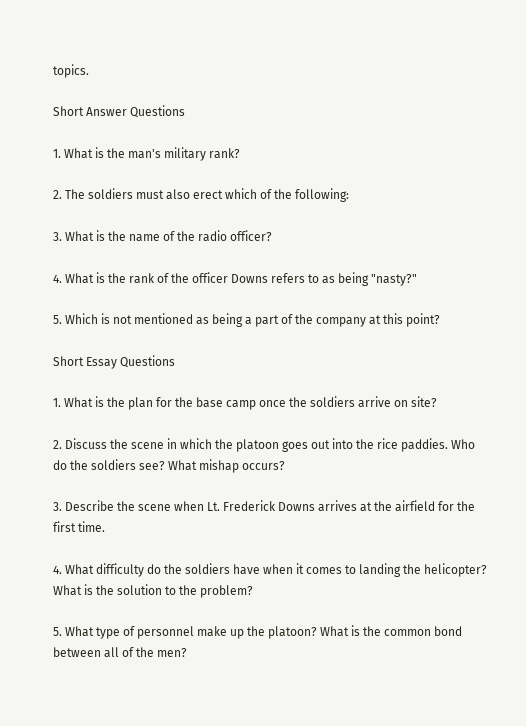topics.

Short Answer Questions

1. What is the man's military rank?

2. The soldiers must also erect which of the following:

3. What is the name of the radio officer?

4. What is the rank of the officer Downs refers to as being "nasty?"

5. Which is not mentioned as being a part of the company at this point?

Short Essay Questions

1. What is the plan for the base camp once the soldiers arrive on site?

2. Discuss the scene in which the platoon goes out into the rice paddies. Who do the soldiers see? What mishap occurs?

3. Describe the scene when Lt. Frederick Downs arrives at the airfield for the first time.

4. What difficulty do the soldiers have when it comes to landing the helicopter? What is the solution to the problem?

5. What type of personnel make up the platoon? What is the common bond between all of the men?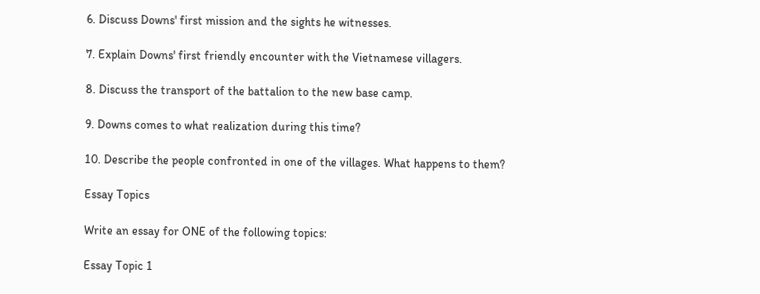6. Discuss Downs' first mission and the sights he witnesses.

7. Explain Downs' first friendly encounter with the Vietnamese villagers.

8. Discuss the transport of the battalion to the new base camp.

9. Downs comes to what realization during this time?

10. Describe the people confronted in one of the villages. What happens to them?

Essay Topics

Write an essay for ONE of the following topics:

Essay Topic 1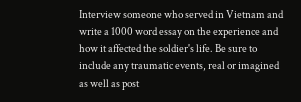Interview someone who served in Vietnam and write a 1000 word essay on the experience and how it affected the soldier's life. Be sure to include any traumatic events, real or imagined as well as post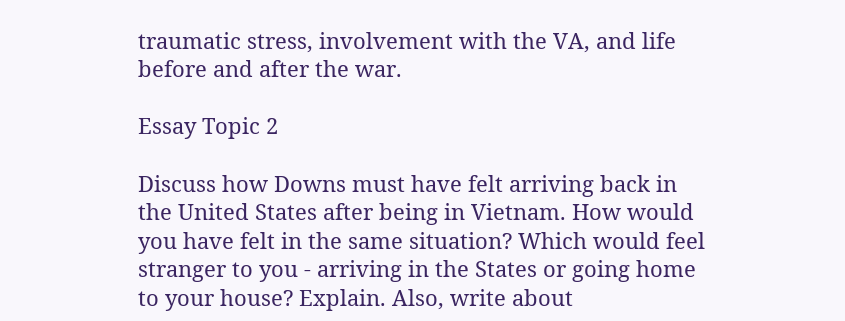traumatic stress, involvement with the VA, and life before and after the war.

Essay Topic 2

Discuss how Downs must have felt arriving back in the United States after being in Vietnam. How would you have felt in the same situation? Which would feel stranger to you - arriving in the States or going home to your house? Explain. Also, write about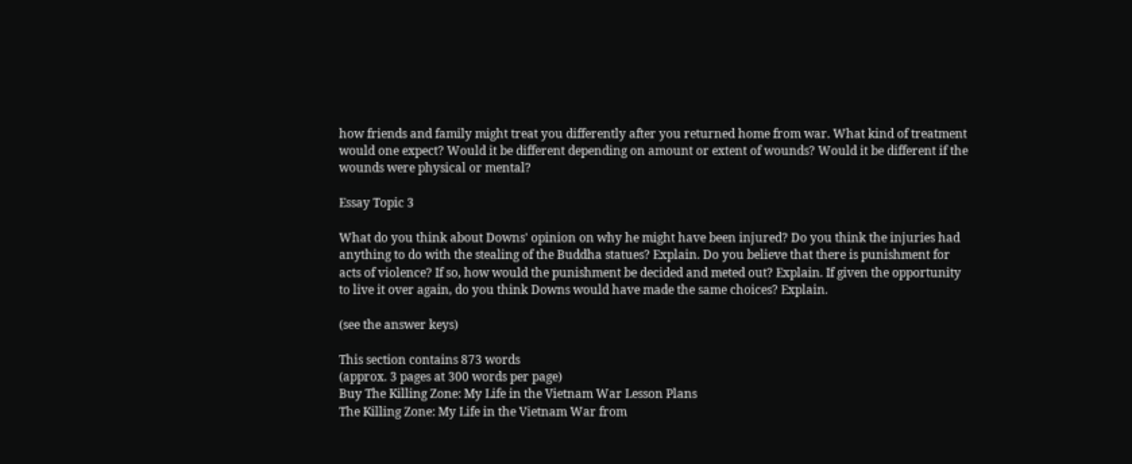how friends and family might treat you differently after you returned home from war. What kind of treatment would one expect? Would it be different depending on amount or extent of wounds? Would it be different if the wounds were physical or mental?

Essay Topic 3

What do you think about Downs' opinion on why he might have been injured? Do you think the injuries had anything to do with the stealing of the Buddha statues? Explain. Do you believe that there is punishment for acts of violence? If so, how would the punishment be decided and meted out? Explain. If given the opportunity to live it over again, do you think Downs would have made the same choices? Explain.

(see the answer keys)

This section contains 873 words
(approx. 3 pages at 300 words per page)
Buy The Killing Zone: My Life in the Vietnam War Lesson Plans
The Killing Zone: My Life in the Vietnam War from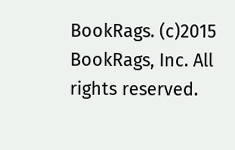BookRags. (c)2015 BookRags, Inc. All rights reserved.